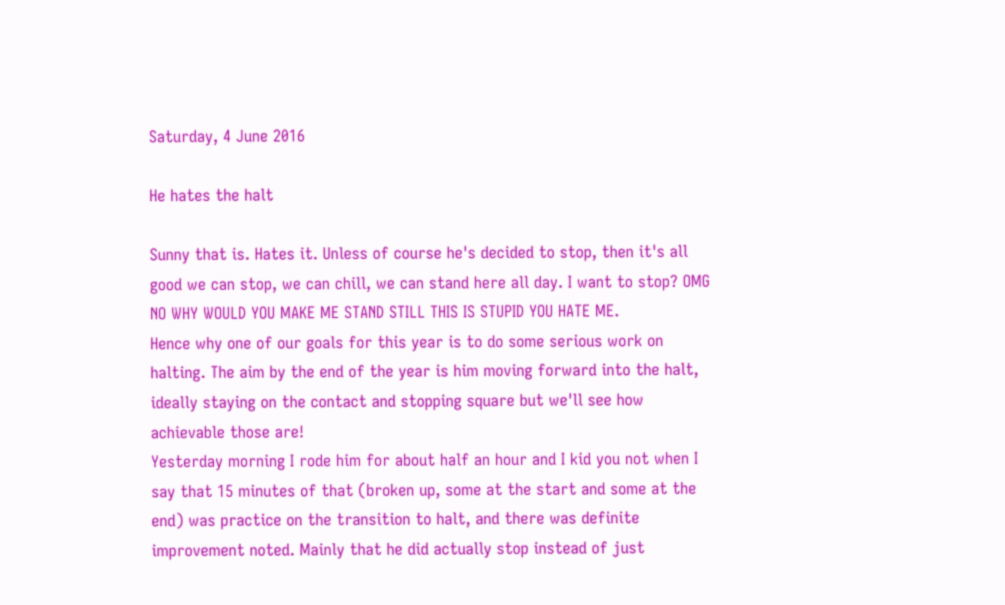Saturday, 4 June 2016

He hates the halt

Sunny that is. Hates it. Unless of course he's decided to stop, then it's all good we can stop, we can chill, we can stand here all day. I want to stop? OMG NO WHY WOULD YOU MAKE ME STAND STILL THIS IS STUPID YOU HATE ME.
Hence why one of our goals for this year is to do some serious work on halting. The aim by the end of the year is him moving forward into the halt, ideally staying on the contact and stopping square but we'll see how achievable those are!
Yesterday morning I rode him for about half an hour and I kid you not when I say that 15 minutes of that (broken up, some at the start and some at the end) was practice on the transition to halt, and there was definite improvement noted. Mainly that he did actually stop instead of just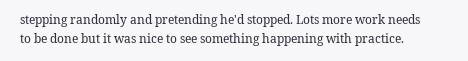stepping randomly and pretending he'd stopped. Lots more work needs to be done but it was nice to see something happening with practice.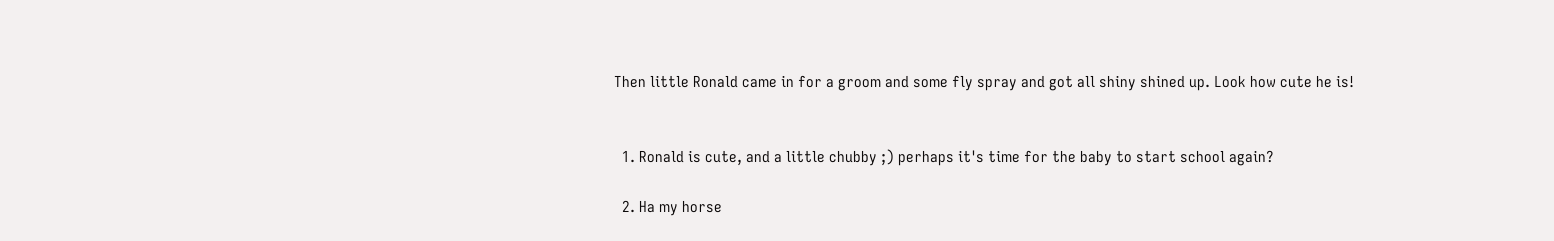Then little Ronald came in for a groom and some fly spray and got all shiny shined up. Look how cute he is!


  1. Ronald is cute, and a little chubby ;) perhaps it's time for the baby to start school again?

  2. Ha my horse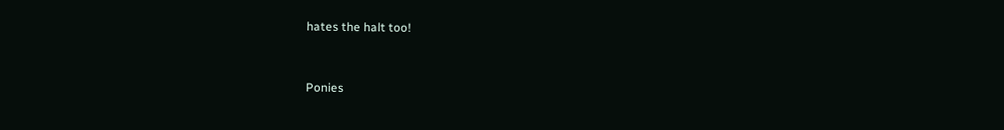hates the halt too!


Ponies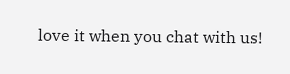love it when you chat with us!